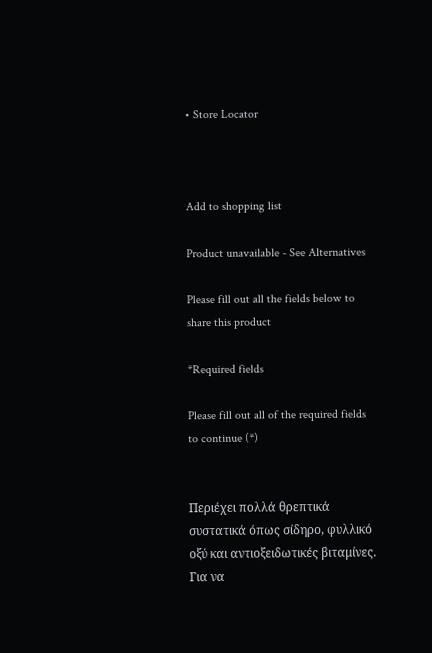• Store Locator



Add to shopping list

Product unavailable - See Alternatives

Please fill out all the fields below to share this product

*Required fields

Please fill out all of the required fields to continue (*)


Περιέχει πολλά θρεπτικά συστατικά όπως σίδηρο, φυλλικό οξύ και αντιοξειδωτικές βιταμίνες. Για να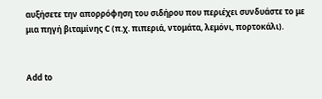αυξήσετε την απορρόφηση του σιδήρου που περιέχει συνδυάστε το με μια πηγή βιταμίνης C (π.χ. πιπεριά, ντομάτα, λεμόνι, πορτοκάλι).


Add to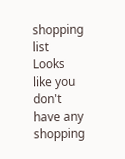shopping list
Looks like you don't have any shopping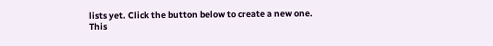lists yet. Click the button below to create a new one.
This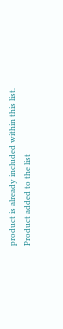product is already included within this list.
Product added to the list